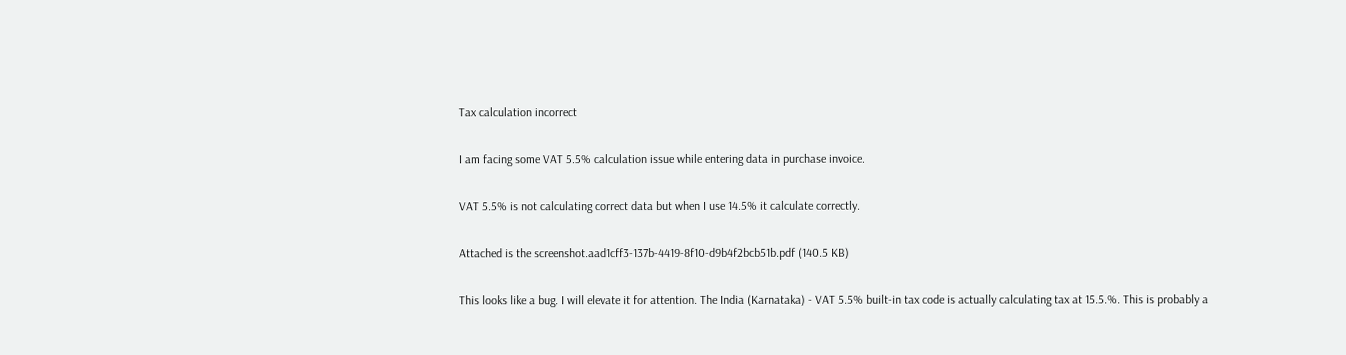Tax calculation incorrect

I am facing some VAT 5.5% calculation issue while entering data in purchase invoice.

VAT 5.5% is not calculating correct data but when I use 14.5% it calculate correctly.

Attached is the screenshot.aad1cff3-137b-4419-8f10-d9b4f2bcb51b.pdf (140.5 KB)

This looks like a bug. I will elevate it for attention. The India (Karnataka) - VAT 5.5% built-in tax code is actually calculating tax at 15.5.%. This is probably a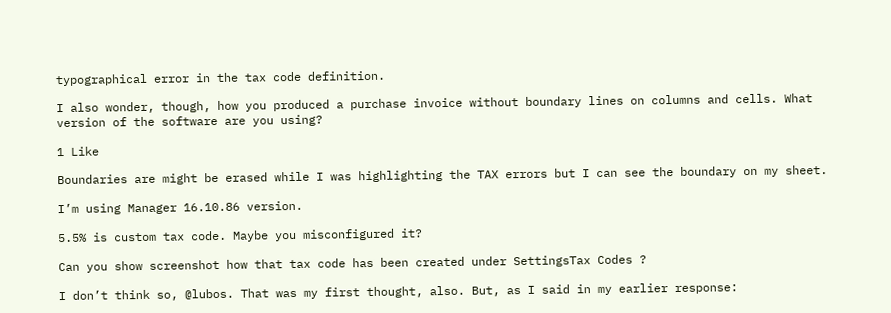typographical error in the tax code definition.

I also wonder, though, how you produced a purchase invoice without boundary lines on columns and cells. What version of the software are you using?

1 Like

Boundaries are might be erased while I was highlighting the TAX errors but I can see the boundary on my sheet.

I’m using Manager 16.10.86 version.

5.5% is custom tax code. Maybe you misconfigured it?

Can you show screenshot how that tax code has been created under SettingsTax Codes ?

I don’t think so, @lubos. That was my first thought, also. But, as I said in my earlier response: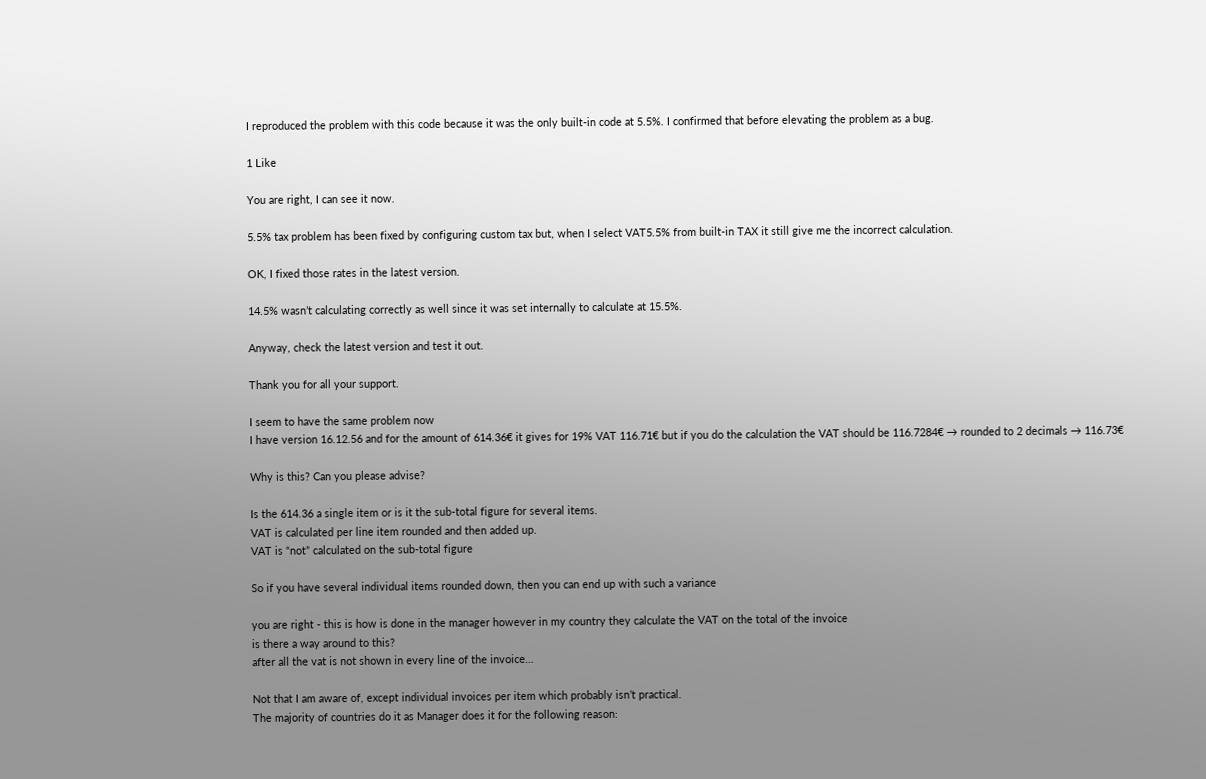I reproduced the problem with this code because it was the only built-in code at 5.5%. I confirmed that before elevating the problem as a bug.

1 Like

You are right, I can see it now.

5.5% tax problem has been fixed by configuring custom tax but, when I select VAT5.5% from built-in TAX it still give me the incorrect calculation.

OK, I fixed those rates in the latest version.

14.5% wasn’t calculating correctly as well since it was set internally to calculate at 15.5%.

Anyway, check the latest version and test it out.

Thank you for all your support.

I seem to have the same problem now
I have version 16.12.56 and for the amount of 614.36€ it gives for 19% VAT 116.71€ but if you do the calculation the VAT should be 116.7284€ → rounded to 2 decimals → 116.73€

Why is this? Can you please advise?

Is the 614.36 a single item or is it the sub-total figure for several items.
VAT is calculated per line item rounded and then added up.
VAT is “not” calculated on the sub-total figure

So if you have several individual items rounded down, then you can end up with such a variance

you are right - this is how is done in the manager however in my country they calculate the VAT on the total of the invoice
is there a way around to this?
after all the vat is not shown in every line of the invoice…

Not that I am aware of, except individual invoices per item which probably isn’t practical.
The majority of countries do it as Manager does it for the following reason: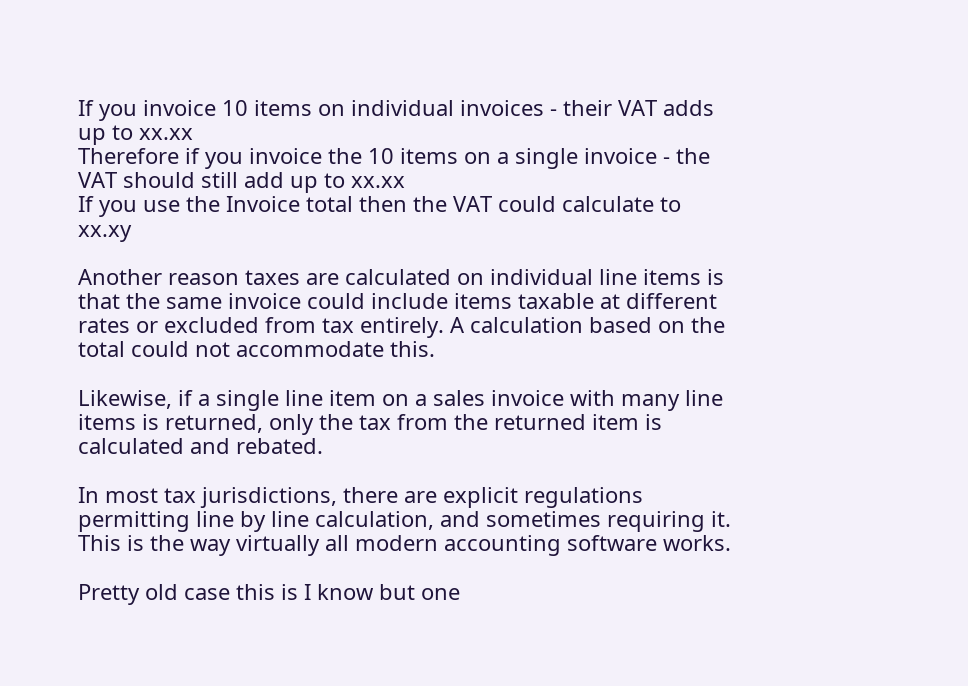If you invoice 10 items on individual invoices - their VAT adds up to xx.xx
Therefore if you invoice the 10 items on a single invoice - the VAT should still add up to xx.xx
If you use the Invoice total then the VAT could calculate to xx.xy

Another reason taxes are calculated on individual line items is that the same invoice could include items taxable at different rates or excluded from tax entirely. A calculation based on the total could not accommodate this.

Likewise, if a single line item on a sales invoice with many line items is returned, only the tax from the returned item is calculated and rebated.

In most tax jurisdictions, there are explicit regulations permitting line by line calculation, and sometimes requiring it. This is the way virtually all modern accounting software works.

Pretty old case this is I know but one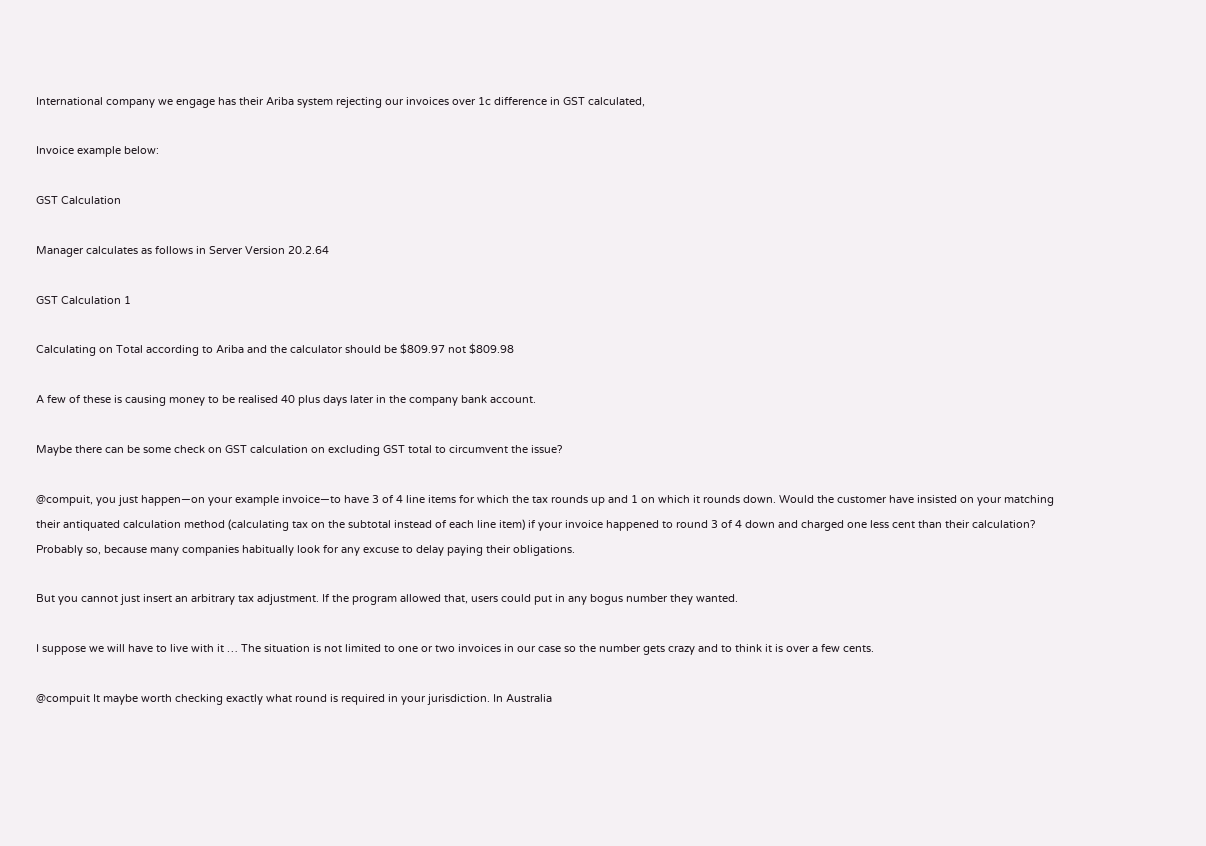International company we engage has their Ariba system rejecting our invoices over 1c difference in GST calculated,

Invoice example below:

GST Calculation

Manager calculates as follows in Server Version 20.2.64

GST Calculation 1

Calculating on Total according to Ariba and the calculator should be $809.97 not $809.98

A few of these is causing money to be realised 40 plus days later in the company bank account.

Maybe there can be some check on GST calculation on excluding GST total to circumvent the issue?

@compuit, you just happen—on your example invoice—to have 3 of 4 line items for which the tax rounds up and 1 on which it rounds down. Would the customer have insisted on your matching their antiquated calculation method (calculating tax on the subtotal instead of each line item) if your invoice happened to round 3 of 4 down and charged one less cent than their calculation? Probably so, because many companies habitually look for any excuse to delay paying their obligations.

But you cannot just insert an arbitrary tax adjustment. If the program allowed that, users could put in any bogus number they wanted.

I suppose we will have to live with it … The situation is not limited to one or two invoices in our case so the number gets crazy and to think it is over a few cents.

@compuit It maybe worth checking exactly what round is required in your jurisdiction. In Australia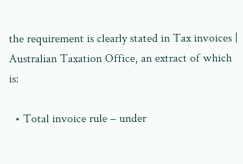the requirement is clearly stated in Tax invoices | Australian Taxation Office, an extract of which is:

  • Total invoice rule – under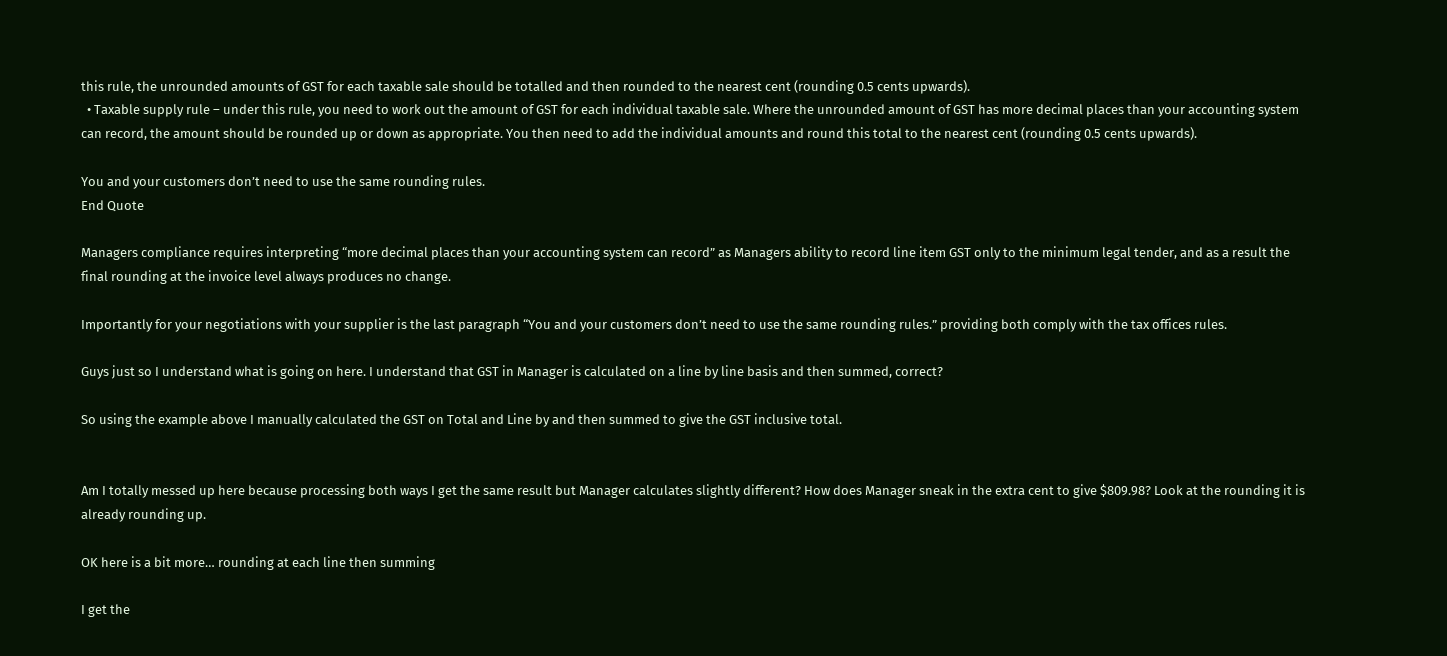this rule, the unrounded amounts of GST for each taxable sale should be totalled and then rounded to the nearest cent (rounding 0.5 cents upwards).
  • Taxable supply rule – under this rule, you need to work out the amount of GST for each individual taxable sale. Where the unrounded amount of GST has more decimal places than your accounting system can record, the amount should be rounded up or down as appropriate. You then need to add the individual amounts and round this total to the nearest cent (rounding 0.5 cents upwards).

You and your customers don’t need to use the same rounding rules.
End Quote

Managers compliance requires interpreting “more decimal places than your accounting system can record” as Managers ability to record line item GST only to the minimum legal tender, and as a result the final rounding at the invoice level always produces no change.

Importantly for your negotiations with your supplier is the last paragraph “You and your customers don’t need to use the same rounding rules.” providing both comply with the tax offices rules.

Guys just so I understand what is going on here. I understand that GST in Manager is calculated on a line by line basis and then summed, correct?

So using the example above I manually calculated the GST on Total and Line by and then summed to give the GST inclusive total.


Am I totally messed up here because processing both ways I get the same result but Manager calculates slightly different? How does Manager sneak in the extra cent to give $809.98? Look at the rounding it is already rounding up.

OK here is a bit more… rounding at each line then summing

I get the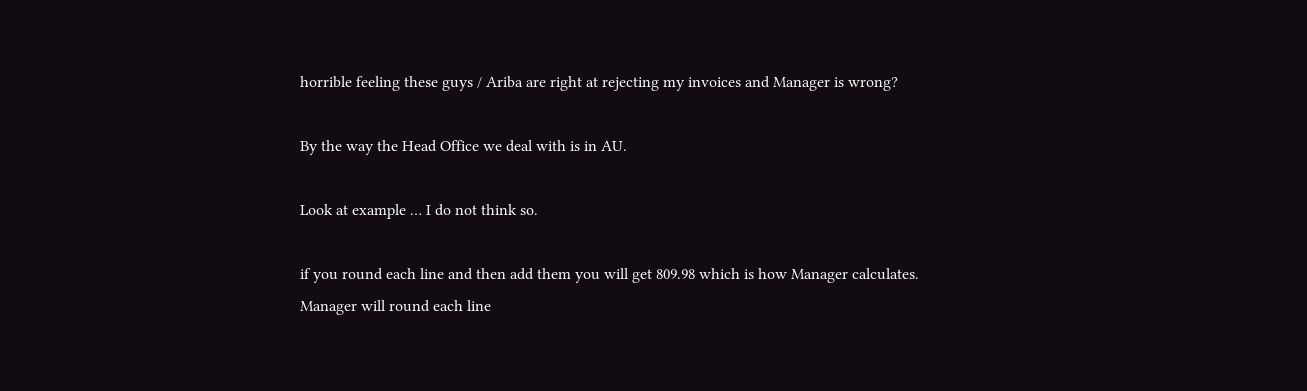horrible feeling these guys / Ariba are right at rejecting my invoices and Manager is wrong?

By the way the Head Office we deal with is in AU.

Look at example … I do not think so.

if you round each line and then add them you will get 809.98 which is how Manager calculates.
Manager will round each line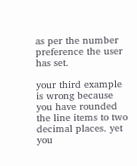as per the number preference the user has set.

your third example is wrong because you have rounded the line items to two decimal places. yet you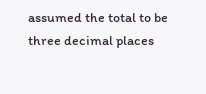assumed the total to be three decimal places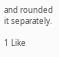and rounded it separately.

1 Like